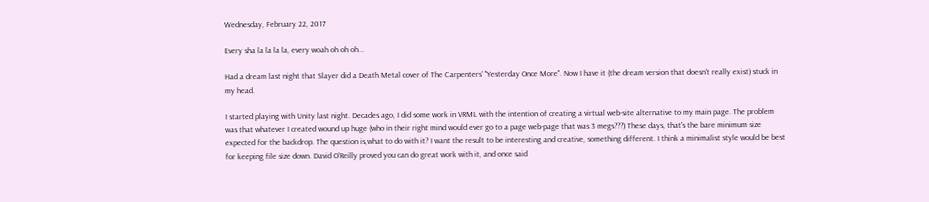Wednesday, February 22, 2017

Every sha la la la la, every woah oh oh oh...

Had a dream last night that Slayer did a Death Metal cover of The Carpenters' "Yesterday Once More". Now I have it (the dream version that doesn't really exist) stuck in my head.

I started playing with Unity last night. Decades ago, I did some work in VRML with the intention of creating a virtual web-site alternative to my main page. The problem was that whatever I created wound up huge (who in their right mind would ever go to a page web-page that was 3 megs???) These days, that's the bare minimum size expected for the backdrop. The question is,what to do with it? I want the result to be interesting and creative, something different. I think a minimalist style would be best for keeping file size down. David O'Reilly proved you can do great work with it, and once said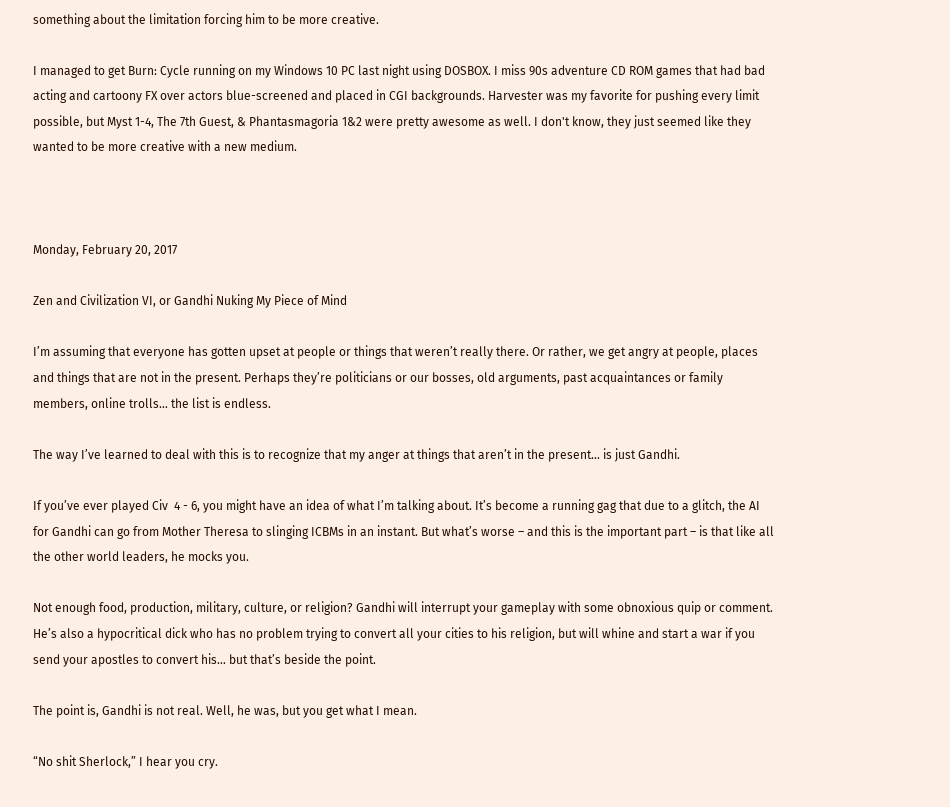something about the limitation forcing him to be more creative.

I managed to get Burn: Cycle running on my Windows 10 PC last night using DOSBOX. I miss 90s adventure CD ROM games that had bad acting and cartoony FX over actors blue-screened and placed in CGI backgrounds. Harvester was my favorite for pushing every limit possible, but Myst 1-4, The 7th Guest, & Phantasmagoria 1&2 were pretty awesome as well. I don't know, they just seemed like they wanted to be more creative with a new medium.



Monday, February 20, 2017

Zen and Civilization VI, or Gandhi Nuking My Piece of Mind

I’m assuming that everyone has gotten upset at people or things that weren’t really there. Or rather, we get angry at people, places and things that are not in the present. Perhaps they’re politicians or our bosses, old arguments, past acquaintances or family members, online trolls… the list is endless.

The way I’ve learned to deal with this is to recognize that my anger at things that aren’t in the present… is just Gandhi.

If you’ve ever played Civ  4 - 6, you might have an idea of what I’m talking about. It’s become a running gag that due to a glitch, the AI for Gandhi can go from Mother Theresa to slinging ICBMs in an instant. But what’s worse – and this is the important part – is that like all the other world leaders, he mocks you.

Not enough food, production, military, culture, or religion? Gandhi will interrupt your gameplay with some obnoxious quip or comment. He’s also a hypocritical dick who has no problem trying to convert all your cities to his religion, but will whine and start a war if you send your apostles to convert his… but that’s beside the point.

The point is, Gandhi is not real. Well, he was, but you get what I mean.

“No shit Sherlock,” I hear you cry.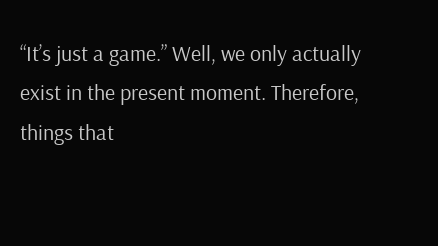“It’s just a game.” Well, we only actually exist in the present moment. Therefore, things that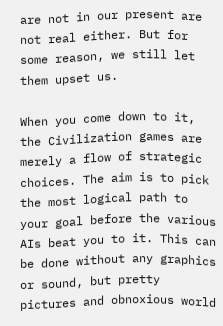are not in our present are not real either. But for some reason, we still let them upset us.

When you come down to it, the Civilization games are merely a flow of strategic choices. The aim is to pick the most logical path to your goal before the various AIs beat you to it. This can be done without any graphics or sound, but pretty pictures and obnoxious world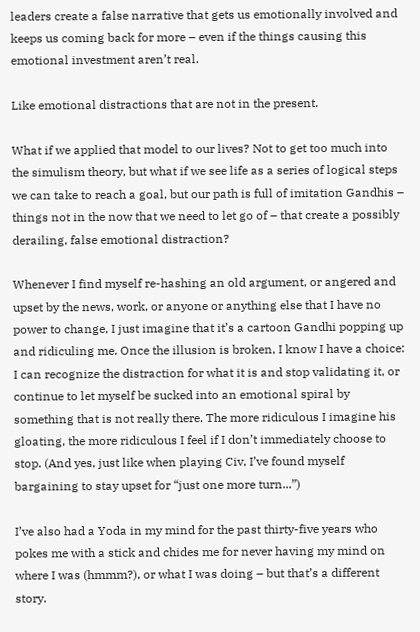leaders create a false narrative that gets us emotionally involved and keeps us coming back for more – even if the things causing this emotional investment aren’t real.

Like emotional distractions that are not in the present.

What if we applied that model to our lives? Not to get too much into the simulism theory, but what if we see life as a series of logical steps we can take to reach a goal, but our path is full of imitation Gandhis – things not in the now that we need to let go of – that create a possibly derailing, false emotional distraction?

Whenever I find myself re-hashing an old argument, or angered and upset by the news, work, or anyone or anything else that I have no power to change, I just imagine that it’s a cartoon Gandhi popping up and ridiculing me. Once the illusion is broken, I know I have a choice: I can recognize the distraction for what it is and stop validating it, or continue to let myself be sucked into an emotional spiral by something that is not really there. The more ridiculous I imagine his gloating, the more ridiculous I feel if I don’t immediately choose to stop. (And yes, just like when playing Civ, I’ve found myself bargaining to stay upset for “just one more turn...”)

I’ve also had a Yoda in my mind for the past thirty-five years who pokes me with a stick and chides me for never having my mind on where I was (hmmm?), or what I was doing – but that’s a different story.